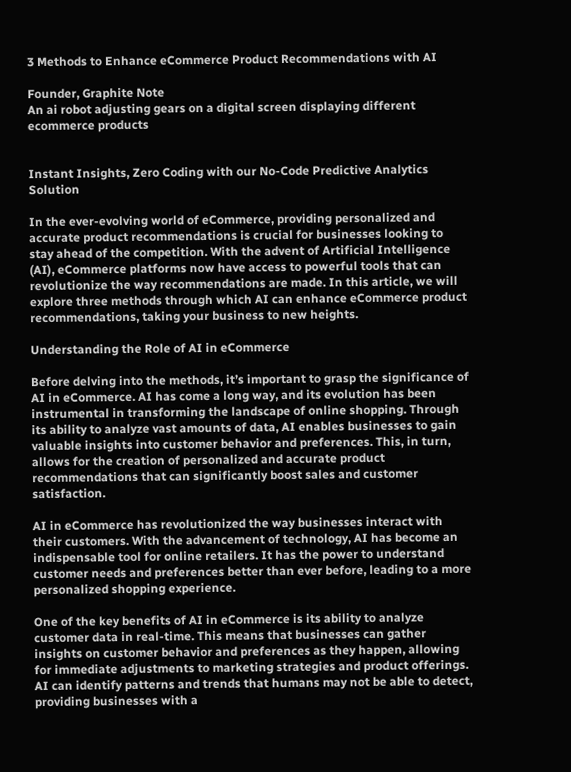3 Methods to Enhance eCommerce Product Recommendations with AI

Founder, Graphite Note
An ai robot adjusting gears on a digital screen displaying different ecommerce products


Instant Insights, Zero Coding with our No-Code Predictive Analytics Solution

In the ever-evolving world of eCommerce, providing personalized and accurate product recommendations is crucial for businesses looking to stay ahead of the competition. With the advent of Artificial Intelligence (AI), eCommerce platforms now have access to powerful tools that can revolutionize the way recommendations are made. In this article, we will explore three methods through which AI can enhance eCommerce product recommendations, taking your business to new heights.

Understanding the Role of AI in eCommerce

Before delving into the methods, it’s important to grasp the significance of AI in eCommerce. AI has come a long way, and its evolution has been instrumental in transforming the landscape of online shopping. Through its ability to analyze vast amounts of data, AI enables businesses to gain valuable insights into customer behavior and preferences. This, in turn, allows for the creation of personalized and accurate product recommendations that can significantly boost sales and customer satisfaction.

AI in eCommerce has revolutionized the way businesses interact with their customers. With the advancement of technology, AI has become an indispensable tool for online retailers. It has the power to understand customer needs and preferences better than ever before, leading to a more personalized shopping experience.

One of the key benefits of AI in eCommerce is its ability to analyze customer data in real-time. This means that businesses can gather insights on customer behavior and preferences as they happen, allowing for immediate adjustments to marketing strategies and product offerings. AI can identify patterns and trends that humans may not be able to detect, providing businesses with a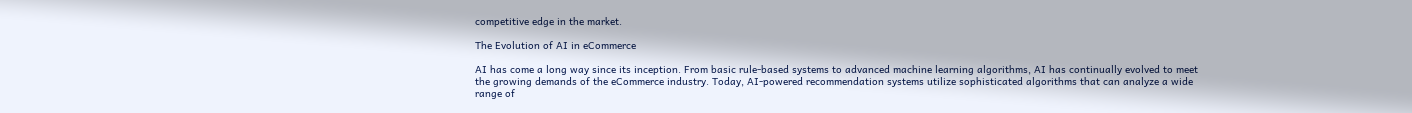competitive edge in the market.

The Evolution of AI in eCommerce

AI has come a long way since its inception. From basic rule-based systems to advanced machine learning algorithms, AI has continually evolved to meet the growing demands of the eCommerce industry. Today, AI-powered recommendation systems utilize sophisticated algorithms that can analyze a wide range of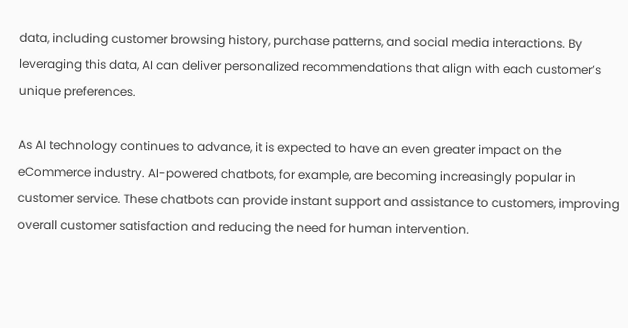data, including customer browsing history, purchase patterns, and social media interactions. By leveraging this data, AI can deliver personalized recommendations that align with each customer’s unique preferences.

As AI technology continues to advance, it is expected to have an even greater impact on the eCommerce industry. AI-powered chatbots, for example, are becoming increasingly popular in customer service. These chatbots can provide instant support and assistance to customers, improving overall customer satisfaction and reducing the need for human intervention.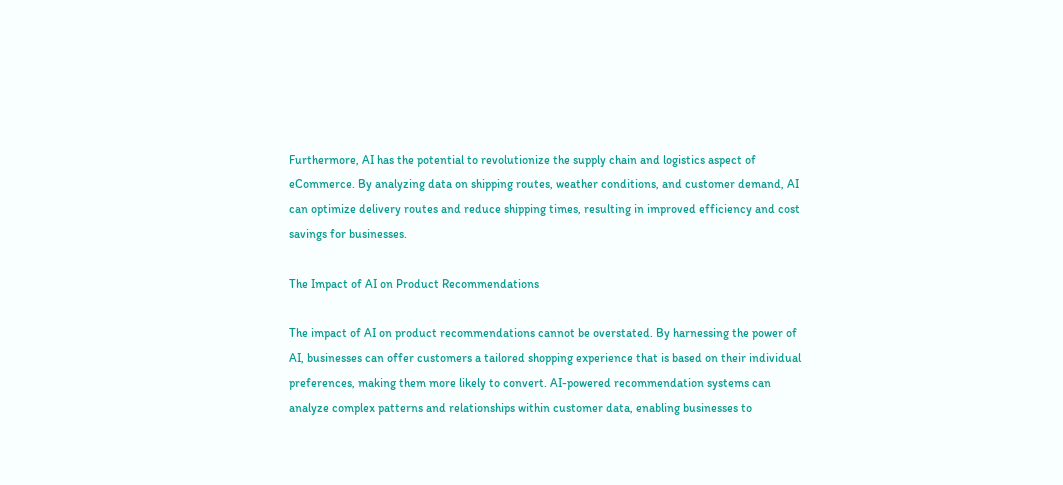Furthermore, AI has the potential to revolutionize the supply chain and logistics aspect of eCommerce. By analyzing data on shipping routes, weather conditions, and customer demand, AI can optimize delivery routes and reduce shipping times, resulting in improved efficiency and cost savings for businesses.

The Impact of AI on Product Recommendations

The impact of AI on product recommendations cannot be overstated. By harnessing the power of AI, businesses can offer customers a tailored shopping experience that is based on their individual preferences, making them more likely to convert. AI-powered recommendation systems can analyze complex patterns and relationships within customer data, enabling businesses to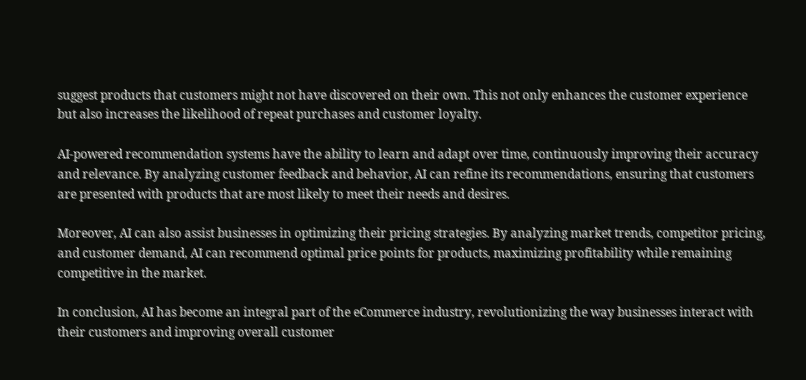suggest products that customers might not have discovered on their own. This not only enhances the customer experience but also increases the likelihood of repeat purchases and customer loyalty.

AI-powered recommendation systems have the ability to learn and adapt over time, continuously improving their accuracy and relevance. By analyzing customer feedback and behavior, AI can refine its recommendations, ensuring that customers are presented with products that are most likely to meet their needs and desires.

Moreover, AI can also assist businesses in optimizing their pricing strategies. By analyzing market trends, competitor pricing, and customer demand, AI can recommend optimal price points for products, maximizing profitability while remaining competitive in the market.

In conclusion, AI has become an integral part of the eCommerce industry, revolutionizing the way businesses interact with their customers and improving overall customer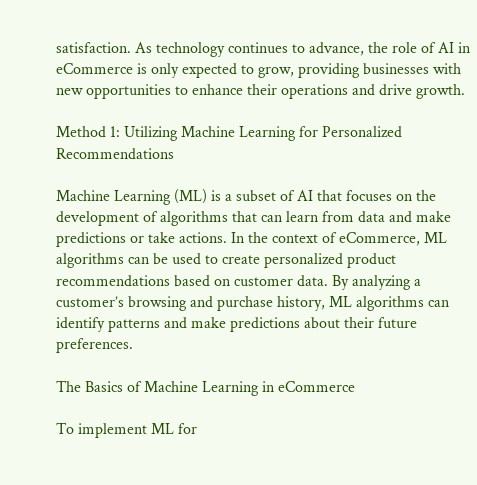satisfaction. As technology continues to advance, the role of AI in eCommerce is only expected to grow, providing businesses with new opportunities to enhance their operations and drive growth.

Method 1: Utilizing Machine Learning for Personalized Recommendations

Machine Learning (ML) is a subset of AI that focuses on the development of algorithms that can learn from data and make predictions or take actions. In the context of eCommerce, ML algorithms can be used to create personalized product recommendations based on customer data. By analyzing a customer’s browsing and purchase history, ML algorithms can identify patterns and make predictions about their future preferences.

The Basics of Machine Learning in eCommerce

To implement ML for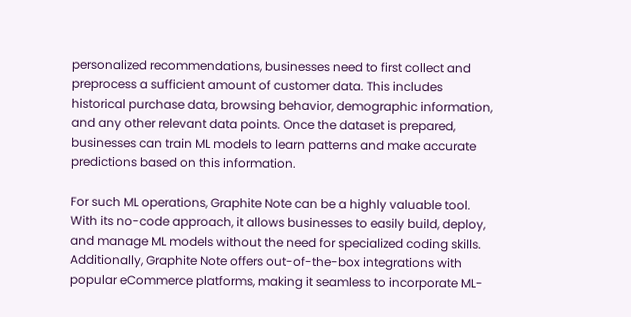personalized recommendations, businesses need to first collect and preprocess a sufficient amount of customer data. This includes historical purchase data, browsing behavior, demographic information, and any other relevant data points. Once the dataset is prepared, businesses can train ML models to learn patterns and make accurate predictions based on this information.

For such ML operations, Graphite Note can be a highly valuable tool. With its no-code approach, it allows businesses to easily build, deploy, and manage ML models without the need for specialized coding skills. Additionally, Graphite Note offers out-of-the-box integrations with popular eCommerce platforms, making it seamless to incorporate ML-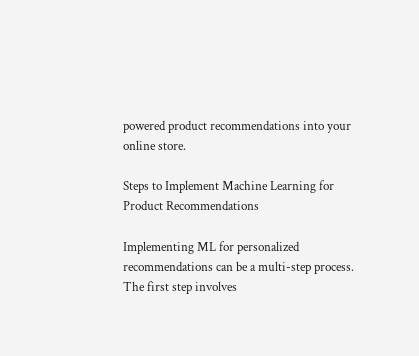powered product recommendations into your online store.

Steps to Implement Machine Learning for Product Recommendations

Implementing ML for personalized recommendations can be a multi-step process. The first step involves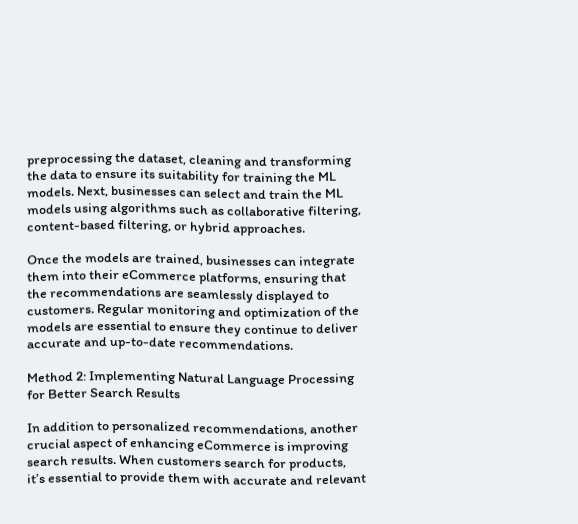preprocessing the dataset, cleaning and transforming the data to ensure its suitability for training the ML models. Next, businesses can select and train the ML models using algorithms such as collaborative filtering, content-based filtering, or hybrid approaches.

Once the models are trained, businesses can integrate them into their eCommerce platforms, ensuring that the recommendations are seamlessly displayed to customers. Regular monitoring and optimization of the models are essential to ensure they continue to deliver accurate and up-to-date recommendations.

Method 2: Implementing Natural Language Processing for Better Search Results

In addition to personalized recommendations, another crucial aspect of enhancing eCommerce is improving search results. When customers search for products, it’s essential to provide them with accurate and relevant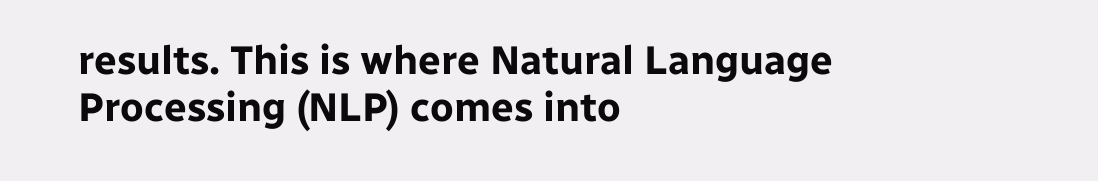results. This is where Natural Language Processing (NLP) comes into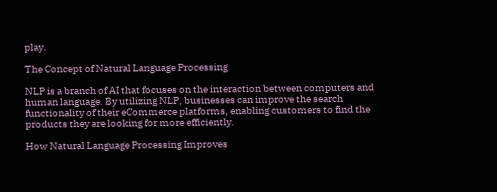play.

The Concept of Natural Language Processing

NLP is a branch of AI that focuses on the interaction between computers and human language. By utilizing NLP, businesses can improve the search functionality of their eCommerce platforms, enabling customers to find the products they are looking for more efficiently.

How Natural Language Processing Improves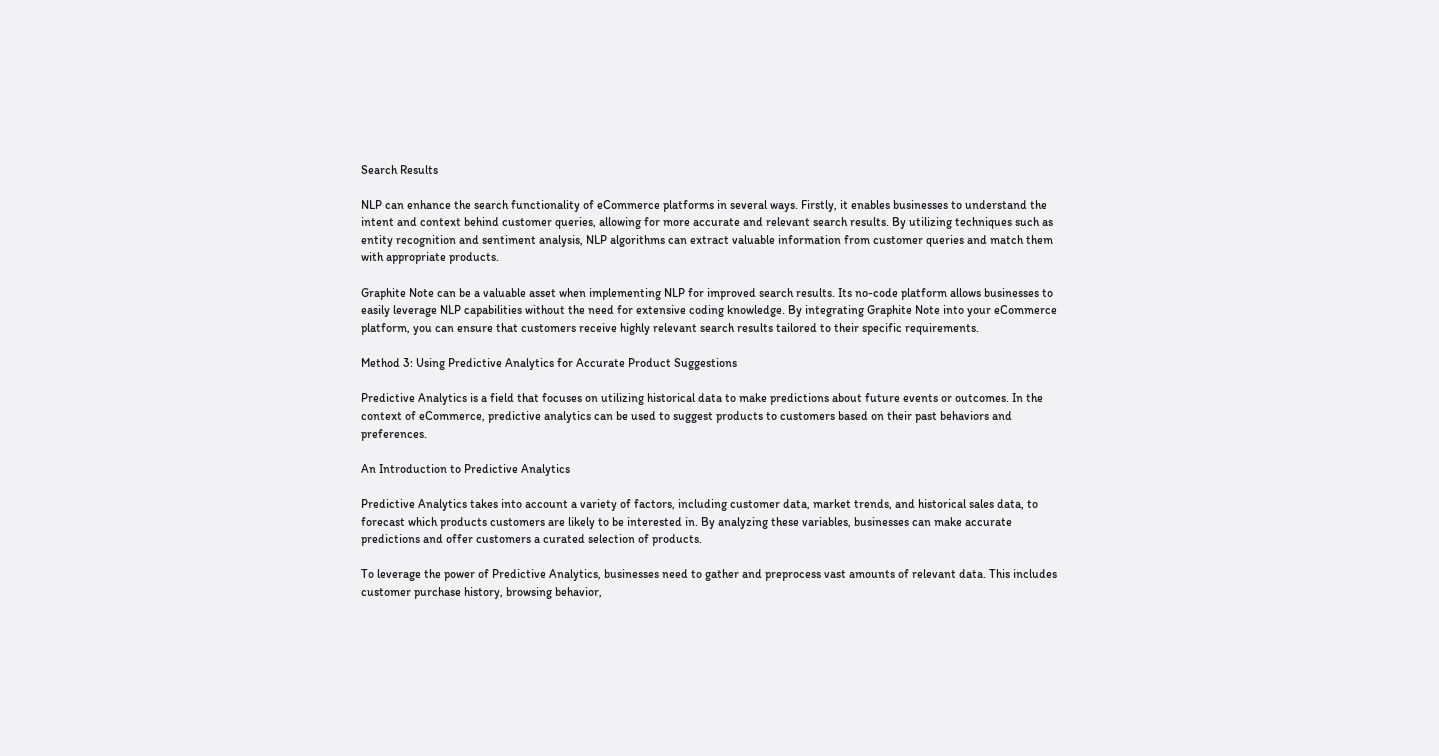Search Results

NLP can enhance the search functionality of eCommerce platforms in several ways. Firstly, it enables businesses to understand the intent and context behind customer queries, allowing for more accurate and relevant search results. By utilizing techniques such as entity recognition and sentiment analysis, NLP algorithms can extract valuable information from customer queries and match them with appropriate products.

Graphite Note can be a valuable asset when implementing NLP for improved search results. Its no-code platform allows businesses to easily leverage NLP capabilities without the need for extensive coding knowledge. By integrating Graphite Note into your eCommerce platform, you can ensure that customers receive highly relevant search results tailored to their specific requirements.

Method 3: Using Predictive Analytics for Accurate Product Suggestions

Predictive Analytics is a field that focuses on utilizing historical data to make predictions about future events or outcomes. In the context of eCommerce, predictive analytics can be used to suggest products to customers based on their past behaviors and preferences.

An Introduction to Predictive Analytics

Predictive Analytics takes into account a variety of factors, including customer data, market trends, and historical sales data, to forecast which products customers are likely to be interested in. By analyzing these variables, businesses can make accurate predictions and offer customers a curated selection of products.

To leverage the power of Predictive Analytics, businesses need to gather and preprocess vast amounts of relevant data. This includes customer purchase history, browsing behavior,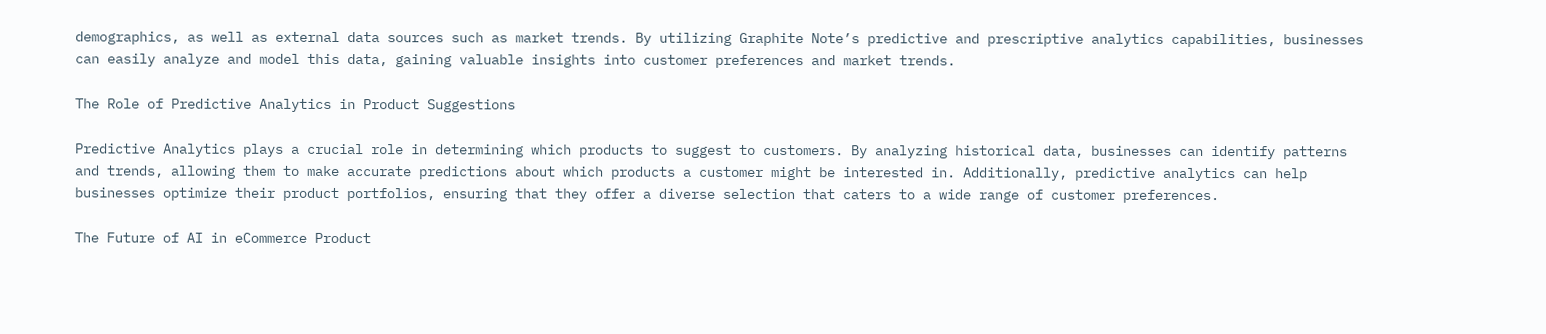demographics, as well as external data sources such as market trends. By utilizing Graphite Note’s predictive and prescriptive analytics capabilities, businesses can easily analyze and model this data, gaining valuable insights into customer preferences and market trends.

The Role of Predictive Analytics in Product Suggestions

Predictive Analytics plays a crucial role in determining which products to suggest to customers. By analyzing historical data, businesses can identify patterns and trends, allowing them to make accurate predictions about which products a customer might be interested in. Additionally, predictive analytics can help businesses optimize their product portfolios, ensuring that they offer a diverse selection that caters to a wide range of customer preferences.

The Future of AI in eCommerce Product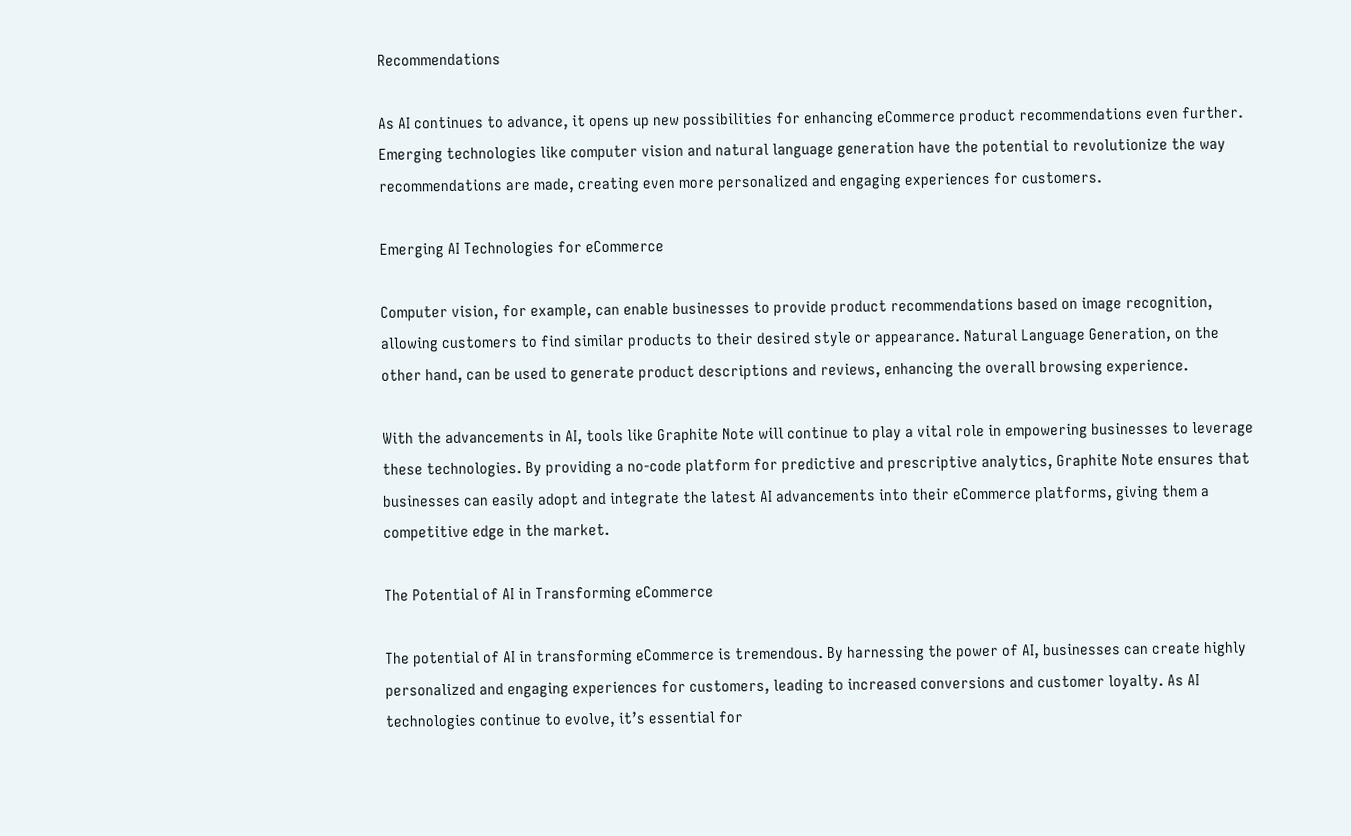Recommendations

As AI continues to advance, it opens up new possibilities for enhancing eCommerce product recommendations even further. Emerging technologies like computer vision and natural language generation have the potential to revolutionize the way recommendations are made, creating even more personalized and engaging experiences for customers.

Emerging AI Technologies for eCommerce

Computer vision, for example, can enable businesses to provide product recommendations based on image recognition, allowing customers to find similar products to their desired style or appearance. Natural Language Generation, on the other hand, can be used to generate product descriptions and reviews, enhancing the overall browsing experience.

With the advancements in AI, tools like Graphite Note will continue to play a vital role in empowering businesses to leverage these technologies. By providing a no-code platform for predictive and prescriptive analytics, Graphite Note ensures that businesses can easily adopt and integrate the latest AI advancements into their eCommerce platforms, giving them a competitive edge in the market.

The Potential of AI in Transforming eCommerce

The potential of AI in transforming eCommerce is tremendous. By harnessing the power of AI, businesses can create highly personalized and engaging experiences for customers, leading to increased conversions and customer loyalty. As AI technologies continue to evolve, it’s essential for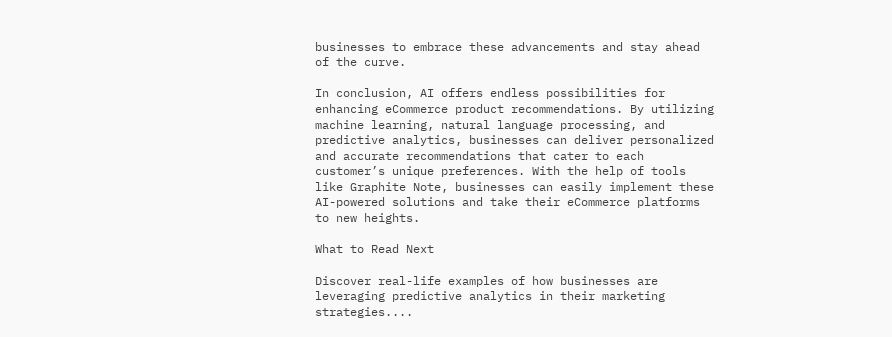businesses to embrace these advancements and stay ahead of the curve.

In conclusion, AI offers endless possibilities for enhancing eCommerce product recommendations. By utilizing machine learning, natural language processing, and predictive analytics, businesses can deliver personalized and accurate recommendations that cater to each customer’s unique preferences. With the help of tools like Graphite Note, businesses can easily implement these AI-powered solutions and take their eCommerce platforms to new heights.

What to Read Next

Discover real-life examples of how businesses are leveraging predictive analytics in their marketing strategies....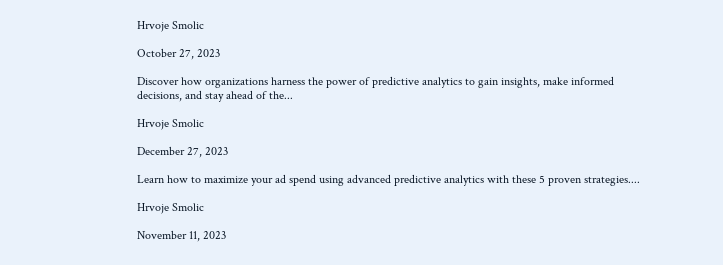Hrvoje Smolic

October 27, 2023

Discover how organizations harness the power of predictive analytics to gain insights, make informed decisions, and stay ahead of the...

Hrvoje Smolic

December 27, 2023

Learn how to maximize your ad spend using advanced predictive analytics with these 5 proven strategies....

Hrvoje Smolic

November 11, 2023